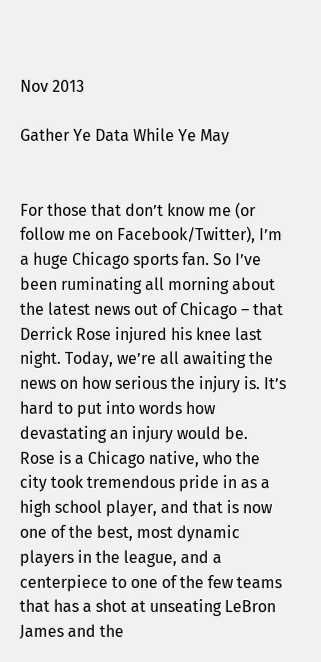Nov 2013

Gather Ye Data While Ye May


For those that don’t know me (or follow me on Facebook/Twitter), I’m a huge Chicago sports fan. So I’ve been ruminating all morning about the latest news out of Chicago – that Derrick Rose injured his knee last night. Today, we’re all awaiting the news on how serious the injury is. It’s hard to put into words how devastating an injury would be. Rose is a Chicago native, who the city took tremendous pride in as a high school player, and that is now one of the best, most dynamic players in the league, and a centerpiece to one of the few teams that has a shot at unseating LeBron James and the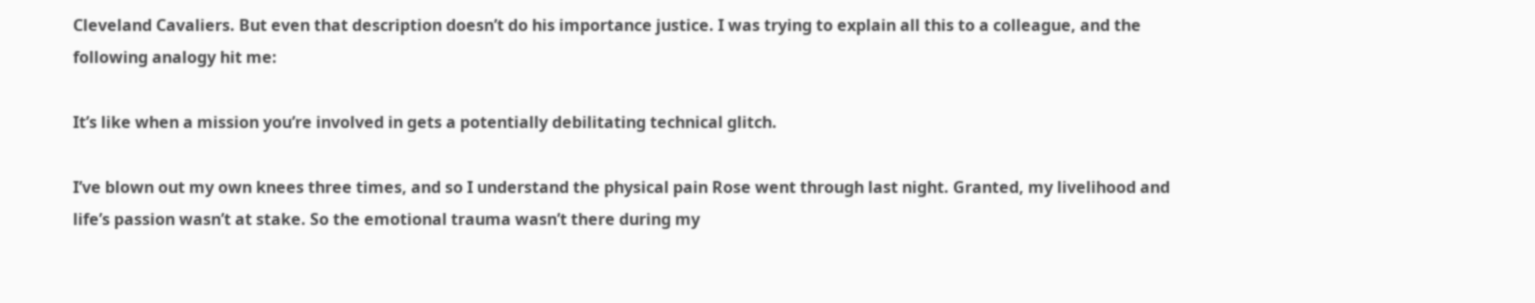Cleveland Cavaliers. But even that description doesn’t do his importance justice. I was trying to explain all this to a colleague, and the following analogy hit me:

It’s like when a mission you’re involved in gets a potentially debilitating technical glitch.

I’ve blown out my own knees three times, and so I understand the physical pain Rose went through last night. Granted, my livelihood and life’s passion wasn’t at stake. So the emotional trauma wasn’t there during my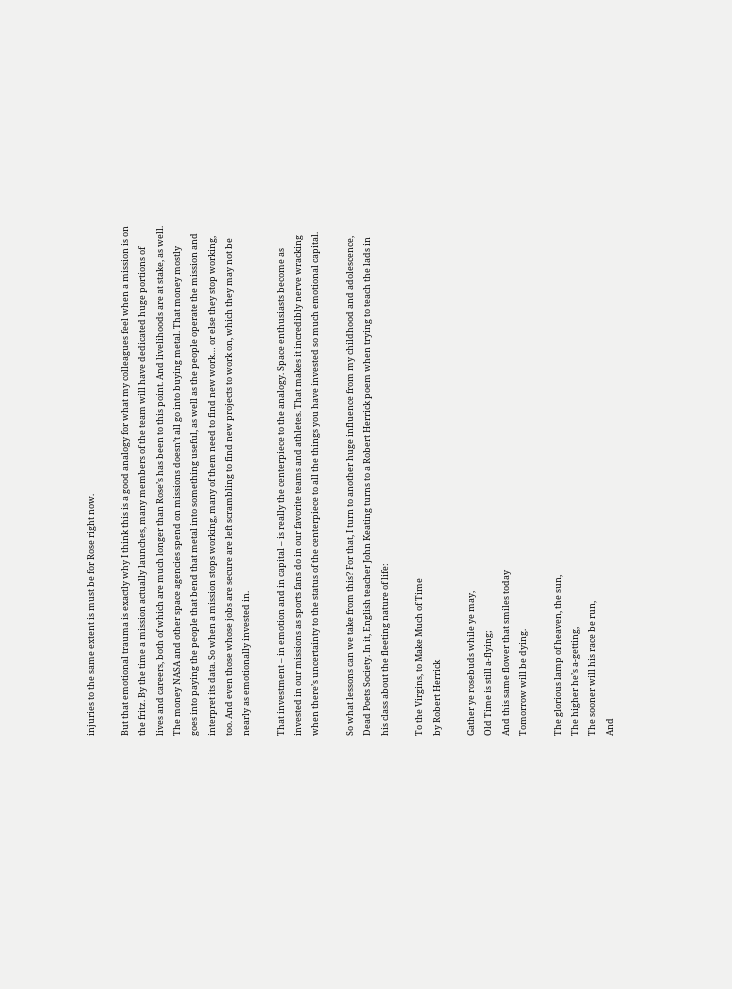injuries to the same extent is must be for Rose right now.

But that emotional trauma is exactly why I think this is a good analogy for what my colleagues feel when a mission is on the fritz. By the time a mission actually launches, many members of the team will have dedicated huge portions of lives and careers, both of which are much longer than Rose’s has been to this point. And livelihoods are at stake, as well. The money NASA and other space agencies spend on missions doesn’t all go into buying metal. That money mostly goes into paying the people that bend that metal into something useful, as well as the people operate the mission and interpret its data. So when a mission stops working, many of them need to find new work… or else they stop working, too. And even those whose jobs are secure are left scrambling to find new projects to work on, which they may not be nearly as emotionally invested in.

That investment – in emotion and in capital – is really the centerpiece to the analogy. Space enthusiasts become as invested in our missions as sports fans do in our favorite teams and athletes. That makes it incredibly nerve wracking when there’s uncertainty to the status of the centerpiece to all the things you have invested so much emotional capital.

So what lessons can we take from this? For that, I turn to another huge influence from my childhood and adolescence, Dead Poets Society. In it, English teacher John Keating turns to a Robert Herrick poem when trying to teach the lads in his class about the fleeting nature of life:

To the Virgins, to Make Much of Time
by Robert Herrick

Gather ye rosebuds while ye may,
Old Time is still a-flying;
And this same flower that smiles today
Tomorrow will be dying.

The glorious lamp of heaven, the sun,
The higher he’s a-getting,
The sooner will his race be run,
And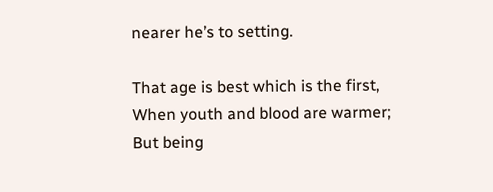nearer he’s to setting.

That age is best which is the first,
When youth and blood are warmer;
But being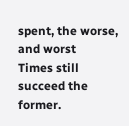spent, the worse, and worst
Times still succeed the former.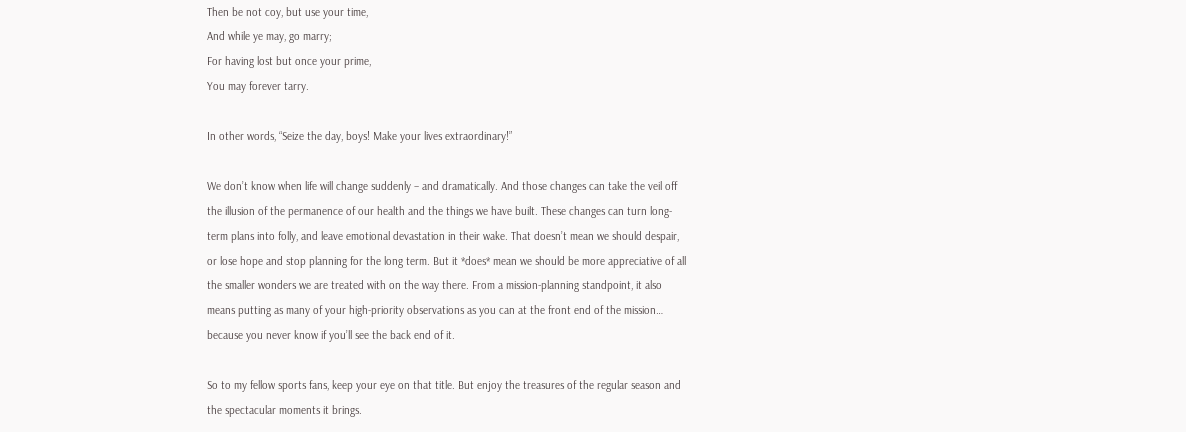Then be not coy, but use your time,
And while ye may, go marry;
For having lost but once your prime,
You may forever tarry.

In other words, “Seize the day, boys! Make your lives extraordinary!”

We don’t know when life will change suddenly – and dramatically. And those changes can take the veil off the illusion of the permanence of our health and the things we have built. These changes can turn long-term plans into folly, and leave emotional devastation in their wake. That doesn’t mean we should despair, or lose hope and stop planning for the long term. But it *does* mean we should be more appreciative of all the smaller wonders we are treated with on the way there. From a mission-planning standpoint, it also means putting as many of your high-priority observations as you can at the front end of the mission… because you never know if you’ll see the back end of it.

So to my fellow sports fans, keep your eye on that title. But enjoy the treasures of the regular season and the spectacular moments it brings.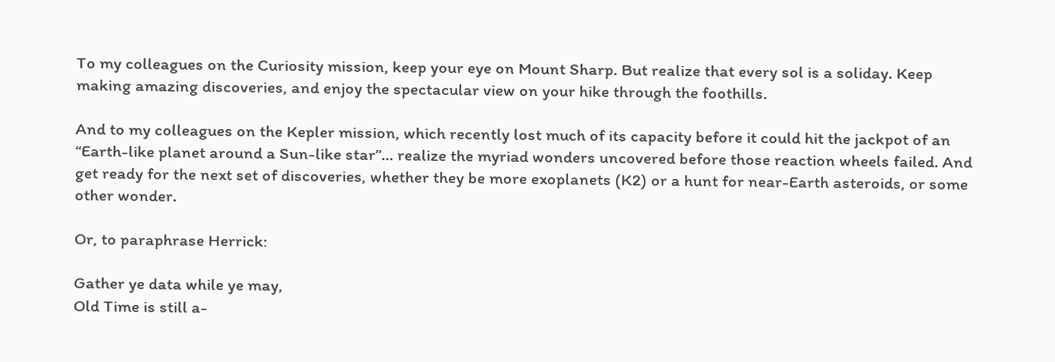To my colleagues on the Curiosity mission, keep your eye on Mount Sharp. But realize that every sol is a soliday. Keep making amazing discoveries, and enjoy the spectacular view on your hike through the foothills.

And to my colleagues on the Kepler mission, which recently lost much of its capacity before it could hit the jackpot of an “Earth-like planet around a Sun-like star”… realize the myriad wonders uncovered before those reaction wheels failed. And get ready for the next set of discoveries, whether they be more exoplanets (K2) or a hunt for near-Earth asteroids, or some other wonder.

Or, to paraphrase Herrick:

Gather ye data while ye may,
Old Time is still a-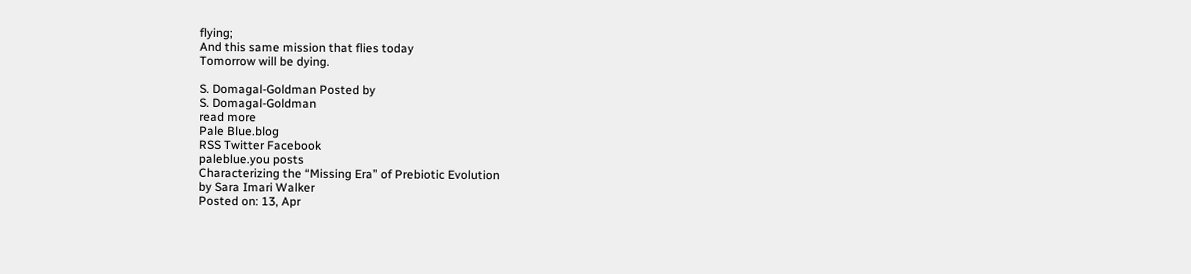flying;
And this same mission that flies today
Tomorrow will be dying.

S. Domagal-Goldman Posted by
S. Domagal-Goldman
read more
Pale Blue.blog
RSS Twitter Facebook
paleblue.you posts
Characterizing the “Missing Era” of Prebiotic Evolution
by Sara Imari Walker
Posted on: 13, Apr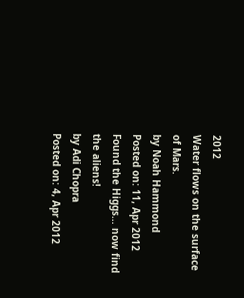2012
Water flows on the surface of Mars.
by Noah Hammond
Posted on: 11, Apr 2012
Found the Higgs… now find the aliens!
by Adi Chopra
Posted on: 4, Apr 2012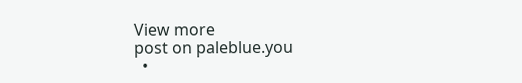View more
post on paleblue.you
  •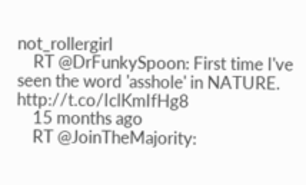not_rollergirl
    RT @DrFunkySpoon: First time I've seen the word 'asshole' in NATURE. http://t.co/IclKmIfHg8
    15 months ago
    RT @JoinTheMajority: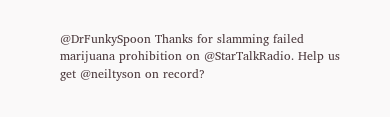@DrFunkySpoon Thanks for slamming failed marijuana prohibition on @StarTalkRadio. Help us get @neiltyson on record?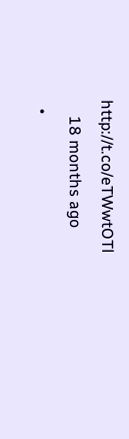http://t.co/eTWwtOTl
    18 months ago
  •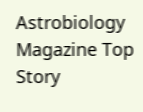Astrobiology Magazine Top Story